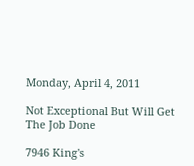Monday, April 4, 2011

Not Exceptional But Will Get The Job Done

7946 King's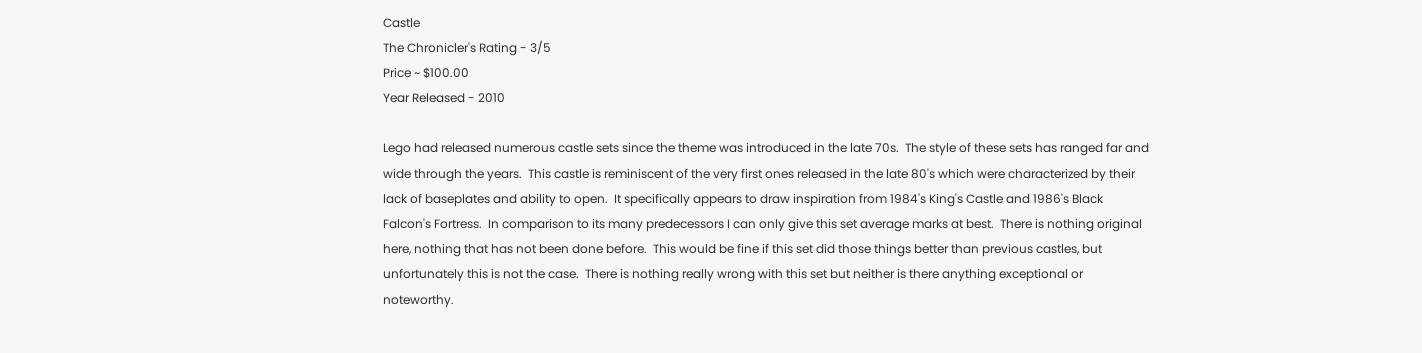Castle
The Chronicler's Rating - 3/5
Price ~ $100.00
Year Released - 2010

Lego had released numerous castle sets since the theme was introduced in the late 70s.  The style of these sets has ranged far and wide through the years.  This castle is reminiscent of the very first ones released in the late 80's which were characterized by their lack of baseplates and ability to open.  It specifically appears to draw inspiration from 1984's King's Castle and 1986's Black Falcon's Fortress.  In comparison to its many predecessors I can only give this set average marks at best.  There is nothing original here, nothing that has not been done before.  This would be fine if this set did those things better than previous castles, but unfortunately this is not the case.  There is nothing really wrong with this set but neither is there anything exceptional or noteworthy.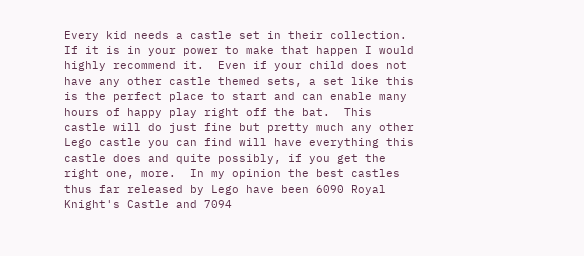Every kid needs a castle set in their collection.  If it is in your power to make that happen I would highly recommend it.  Even if your child does not have any other castle themed sets, a set like this is the perfect place to start and can enable many hours of happy play right off the bat.  This castle will do just fine but pretty much any other Lego castle you can find will have everything this castle does and quite possibly, if you get the right one, more.  In my opinion the best castles thus far released by Lego have been 6090 Royal Knight's Castle and 7094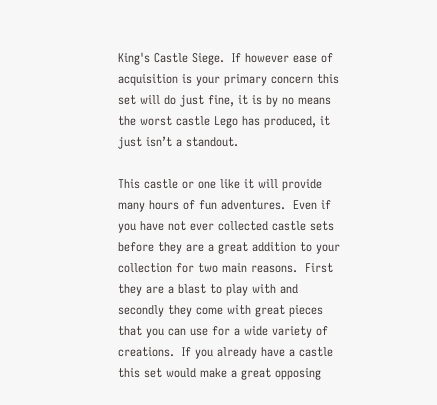King's Castle Siege.  If however ease of acquisition is your primary concern this set will do just fine, it is by no means the worst castle Lego has produced, it just isn’t a standout.

This castle or one like it will provide many hours of fun adventures.  Even if you have not ever collected castle sets before they are a great addition to your collection for two main reasons.  First they are a blast to play with and secondly they come with great pieces that you can use for a wide variety of creations.  If you already have a castle this set would make a great opposing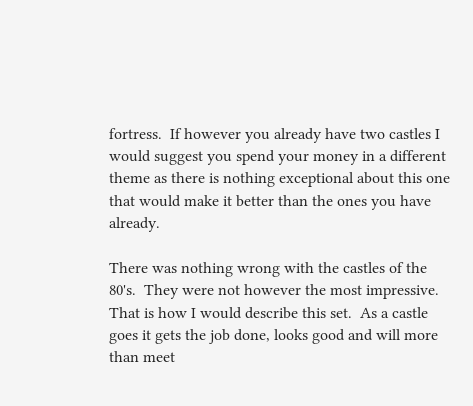fortress.  If however you already have two castles I would suggest you spend your money in a different theme as there is nothing exceptional about this one that would make it better than the ones you have already.

There was nothing wrong with the castles of the 80's.  They were not however the most impressive.  That is how I would describe this set.  As a castle goes it gets the job done, looks good and will more than meet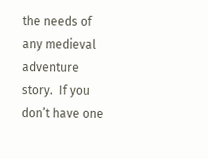the needs of any medieval adventure story.  If you don’t have one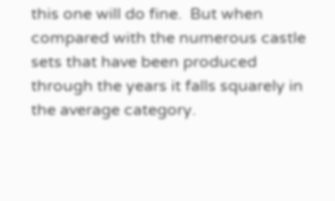this one will do fine.  But when compared with the numerous castle sets that have been produced through the years it falls squarely in the average category.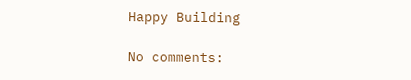Happy Building

No comments: